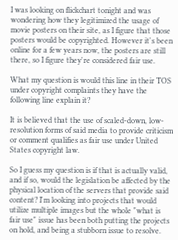I was looking on flickchart tonight and was wondering how they legitimized the usage of movie posters on their site, as I figure that those posters would be copyrighted. However it's been online for a few years now, the posters are still there, so I figure they're considered fair use.

What my question is would this line in their TOS under copyright complaints they have the following line explain it?

It is believed that the use of scaled-down, low-resolution forms of said media to provide criticism or comment qualifies as fair use under United States copyright law.

So I guess my question is if that is actually valid, and if so, would the legislation be affected by the physical location of the servers that provide said content? I'm looking into projects that would utilize multiple images but the whole "what is fair use" issue has been both putting the projects on hold, and being a stubborn issue to resolve.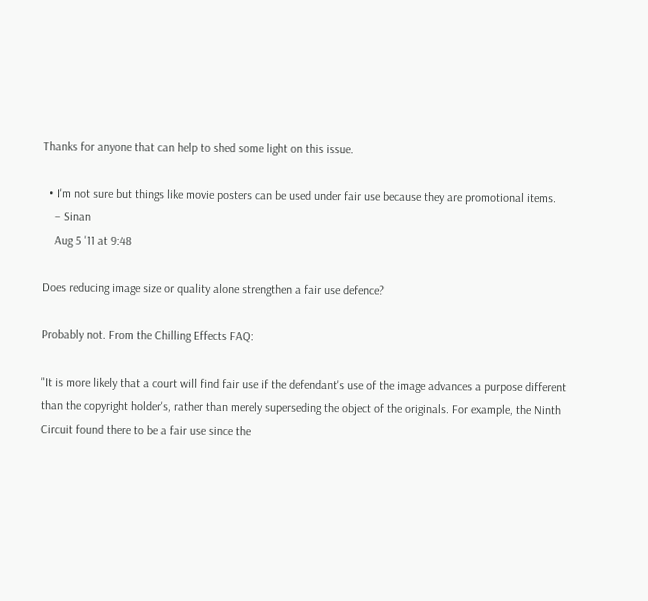Thanks for anyone that can help to shed some light on this issue.

  • I'm not sure but things like movie posters can be used under fair use because they are promotional items.
    – Sinan
    Aug 5 '11 at 9:48

Does reducing image size or quality alone strengthen a fair use defence?

Probably not. From the Chilling Effects FAQ:

"It is more likely that a court will find fair use if the defendant's use of the image advances a purpose different than the copyright holder's, rather than merely superseding the object of the originals. For example, the Ninth Circuit found there to be a fair use since the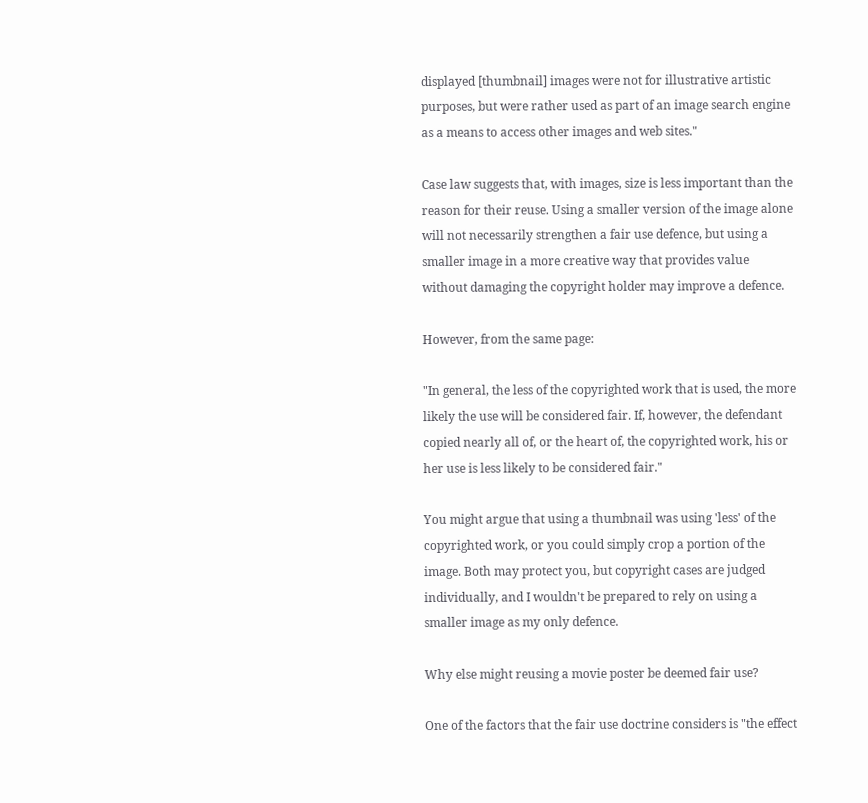displayed [thumbnail] images were not for illustrative artistic purposes, but were rather used as part of an image search engine as a means to access other images and web sites."

Case law suggests that, with images, size is less important than the reason for their reuse. Using a smaller version of the image alone will not necessarily strengthen a fair use defence, but using a smaller image in a more creative way that provides value without damaging the copyright holder may improve a defence.

However, from the same page:

"In general, the less of the copyrighted work that is used, the more likely the use will be considered fair. If, however, the defendant copied nearly all of, or the heart of, the copyrighted work, his or her use is less likely to be considered fair."

You might argue that using a thumbnail was using 'less' of the copyrighted work, or you could simply crop a portion of the image. Both may protect you, but copyright cases are judged individually, and I wouldn't be prepared to rely on using a smaller image as my only defence.

Why else might reusing a movie poster be deemed fair use?

One of the factors that the fair use doctrine considers is "the effect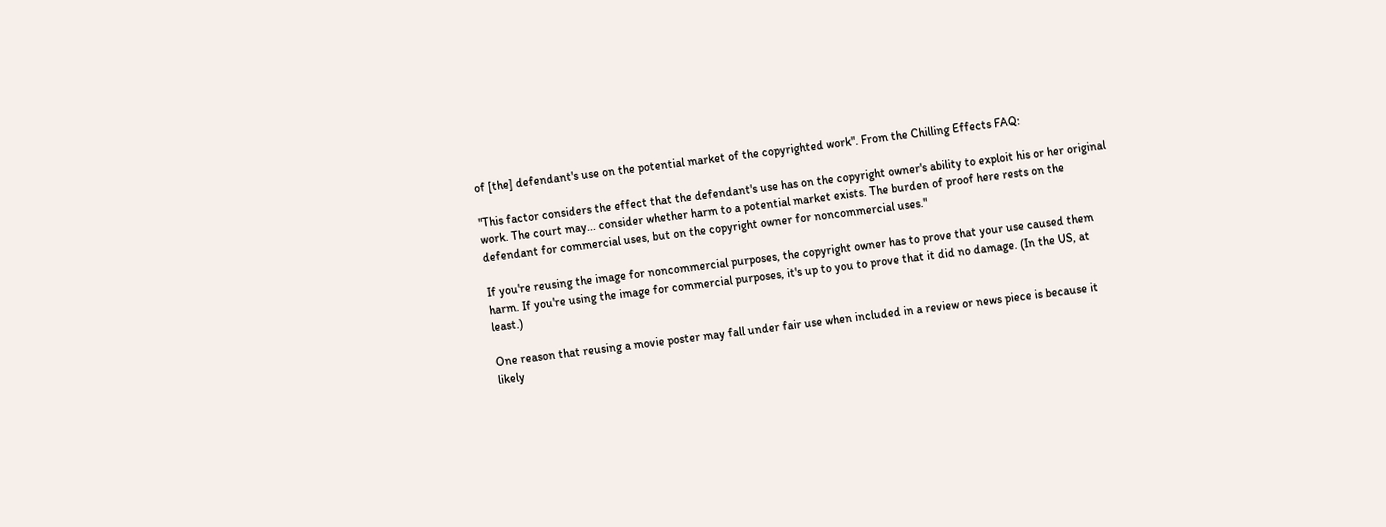of [the] defendant's use on the potential market of the copyrighted work". From the Chilling Effects FAQ:

"This factor considers the effect that the defendant's use has on the copyright owner's ability to exploit his or her original work. The court may... consider whether harm to a potential market exists. The burden of proof here rests on the defendant for commercial uses, but on the copyright owner for noncommercial uses."

If you're reusing the image for noncommercial purposes, the copyright owner has to prove that your use caused them harm. If you're using the image for commercial purposes, it's up to you to prove that it did no damage. (In the US, at least.)

One reason that reusing a movie poster may fall under fair use when included in a review or news piece is because it likely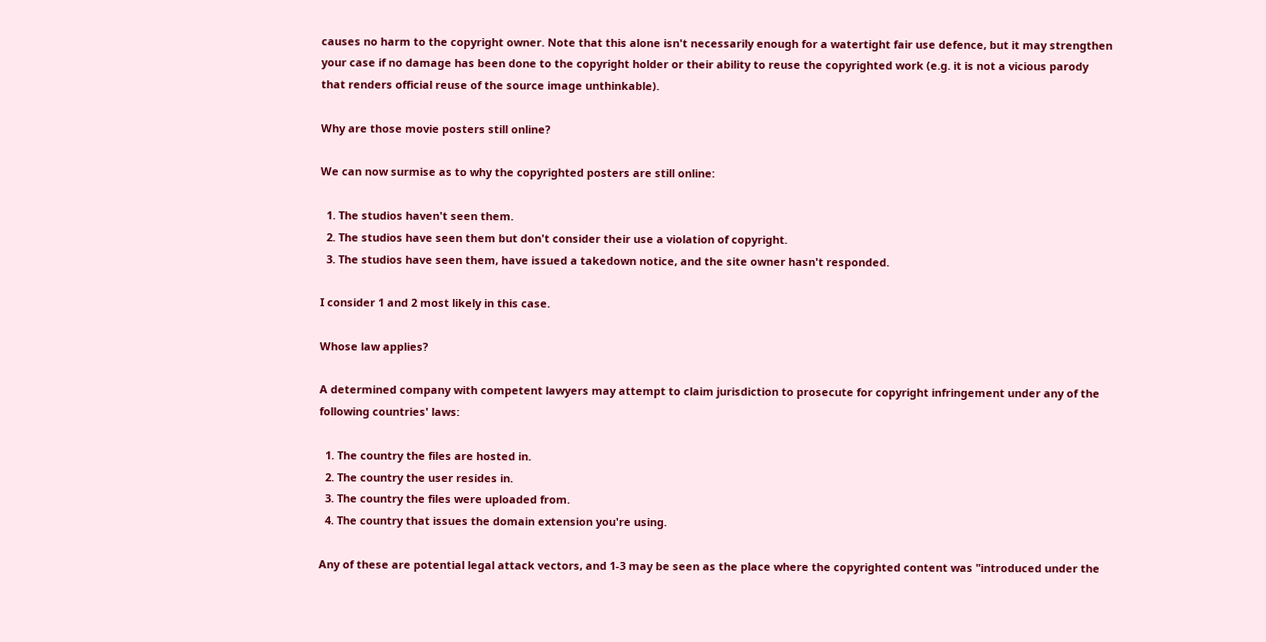causes no harm to the copyright owner. Note that this alone isn't necessarily enough for a watertight fair use defence, but it may strengthen your case if no damage has been done to the copyright holder or their ability to reuse the copyrighted work (e.g. it is not a vicious parody that renders official reuse of the source image unthinkable).

Why are those movie posters still online?

We can now surmise as to why the copyrighted posters are still online:

  1. The studios haven't seen them.
  2. The studios have seen them but don't consider their use a violation of copyright.
  3. The studios have seen them, have issued a takedown notice, and the site owner hasn't responded.

I consider 1 and 2 most likely in this case.

Whose law applies?

A determined company with competent lawyers may attempt to claim jurisdiction to prosecute for copyright infringement under any of the following countries' laws:

  1. The country the files are hosted in.
  2. The country the user resides in.
  3. The country the files were uploaded from.
  4. The country that issues the domain extension you're using.

Any of these are potential legal attack vectors, and 1-3 may be seen as the place where the copyrighted content was "introduced under the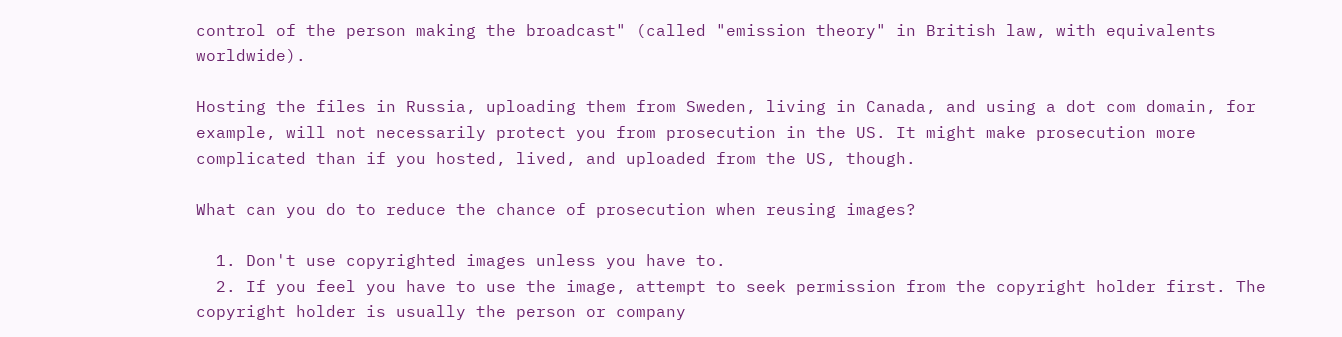control of the person making the broadcast" (called "emission theory" in British law, with equivalents worldwide).

Hosting the files in Russia, uploading them from Sweden, living in Canada, and using a dot com domain, for example, will not necessarily protect you from prosecution in the US. It might make prosecution more complicated than if you hosted, lived, and uploaded from the US, though.

What can you do to reduce the chance of prosecution when reusing images?

  1. Don't use copyrighted images unless you have to.
  2. If you feel you have to use the image, attempt to seek permission from the copyright holder first. The copyright holder is usually the person or company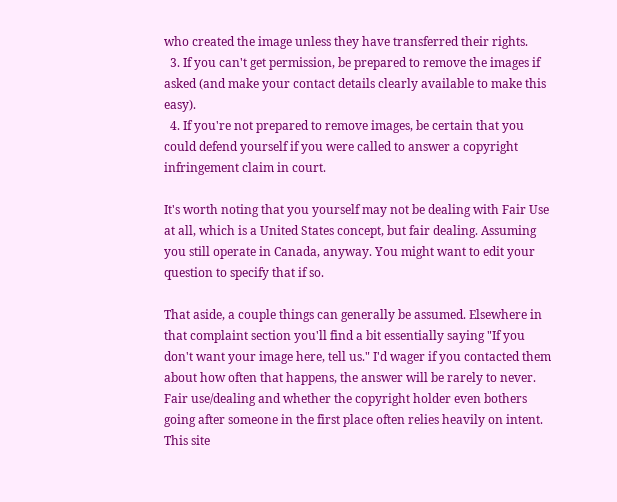who created the image unless they have transferred their rights.
  3. If you can't get permission, be prepared to remove the images if asked (and make your contact details clearly available to make this easy).
  4. If you're not prepared to remove images, be certain that you could defend yourself if you were called to answer a copyright infringement claim in court.

It's worth noting that you yourself may not be dealing with Fair Use at all, which is a United States concept, but fair dealing. Assuming you still operate in Canada, anyway. You might want to edit your question to specify that if so.

That aside, a couple things can generally be assumed. Elsewhere in that complaint section you'll find a bit essentially saying "If you don't want your image here, tell us." I'd wager if you contacted them about how often that happens, the answer will be rarely to never. Fair use/dealing and whether the copyright holder even bothers going after someone in the first place often relies heavily on intent. This site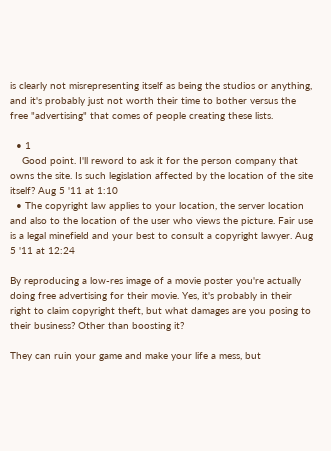is clearly not misrepresenting itself as being the studios or anything, and it's probably just not worth their time to bother versus the free "advertising" that comes of people creating these lists.

  • 1
    Good point. I'll reword to ask it for the person company that owns the site. Is such legislation affected by the location of the site itself? Aug 5 '11 at 1:10
  • The copyright law applies to your location, the server location and also to the location of the user who views the picture. Fair use is a legal minefield and your best to consult a copyright lawyer. Aug 5 '11 at 12:24

By reproducing a low-res image of a movie poster you're actually doing free advertising for their movie. Yes, it's probably in their right to claim copyright theft, but what damages are you posing to their business? Other than boosting it?

They can ruin your game and make your life a mess, but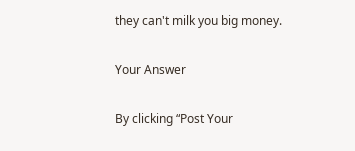they can't milk you big money.

Your Answer

By clicking “Post Your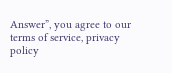Answer”, you agree to our terms of service, privacy policy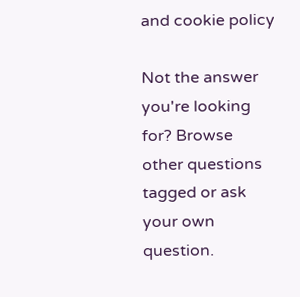and cookie policy

Not the answer you're looking for? Browse other questions tagged or ask your own question.